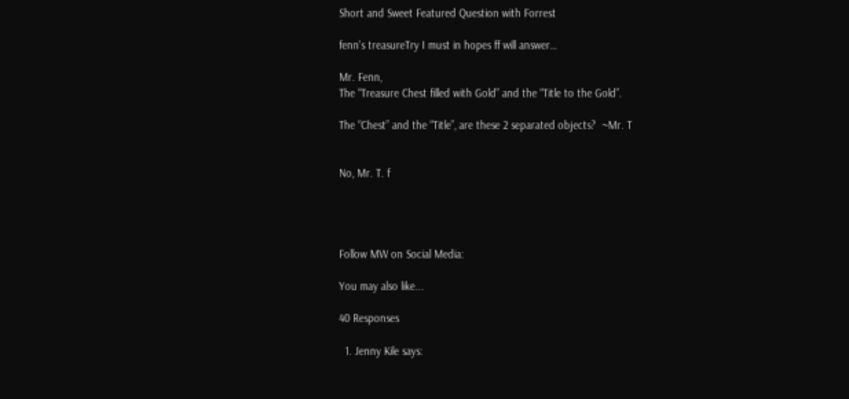Short and Sweet Featured Question with Forrest

fenn's treasureTry I must in hopes ff will answer…

Mr. Fenn,
The “Treasure Chest filled with Gold” and the “Title to the Gold”.

The “Chest” and the “Title”, are these 2 separated objects?  ~Mr. T


No, Mr. T. f




Follow MW on Social Media:

You may also like...

40 Responses

  1. Jenny Kile says: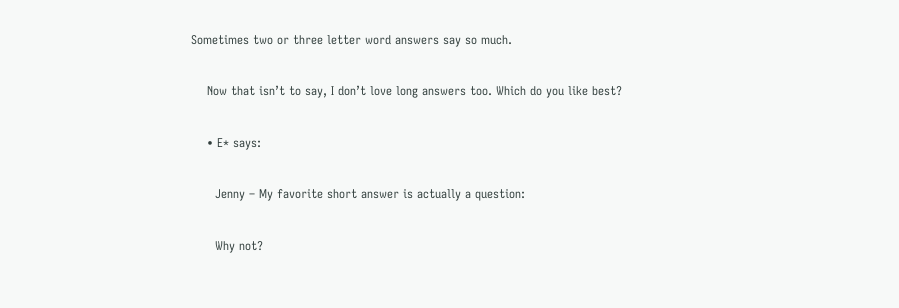Sometimes two or three letter word answers say so much.

    Now that isn’t to say, I don’t love long answers too. Which do you like best?

    • E* says:

      Jenny – My favorite short answer is actually a question:

      Why not?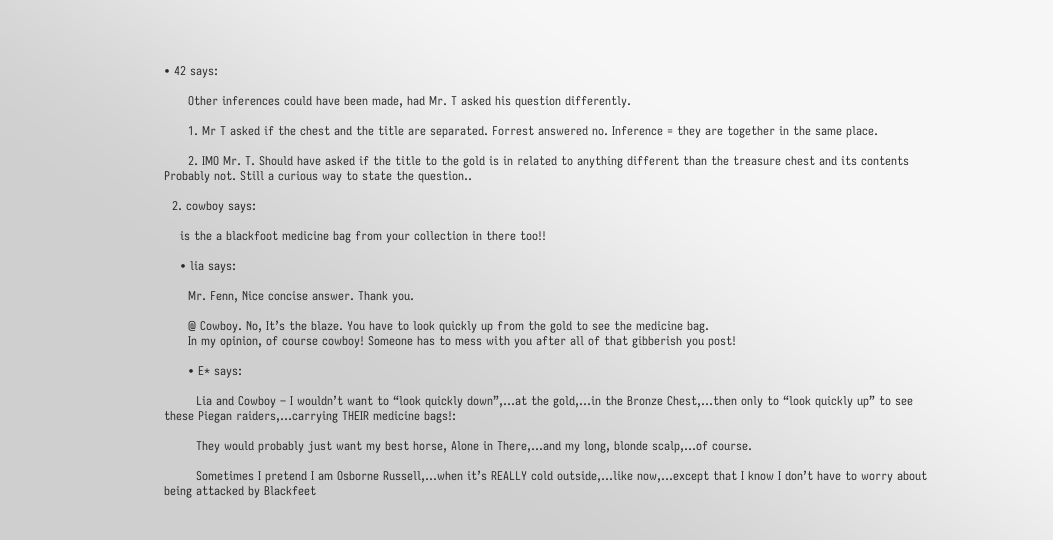• 42 says:

      Other inferences could have been made, had Mr. T asked his question differently.

      1. Mr T asked if the chest and the title are separated. Forrest answered no. Inference = they are together in the same place.

      2. IMO Mr. T. Should have asked if the title to the gold is in related to anything different than the treasure chest and its contents Probably not. Still a curious way to state the question..

  2. cowboy says:

    is the a blackfoot medicine bag from your collection in there too!!

    • lia says:

      Mr. Fenn, Nice concise answer. Thank you.

      @ Cowboy. No, It’s the blaze. You have to look quickly up from the gold to see the medicine bag.
      In my opinion, of course cowboy! Someone has to mess with you after all of that gibberish you post!

      • E* says:

        Lia and Cowboy – I wouldn’t want to “look quickly down”,…at the gold,…in the Bronze Chest,…then only to “look quickly up” to see these Piegan raiders,…carrying THEIR medicine bags!:

        They would probably just want my best horse, Alone in There,…and my long, blonde scalp,…of course.

        Sometimes I pretend I am Osborne Russell,…when it’s REALLY cold outside,…like now,…except that I know I don’t have to worry about being attacked by Blackfeet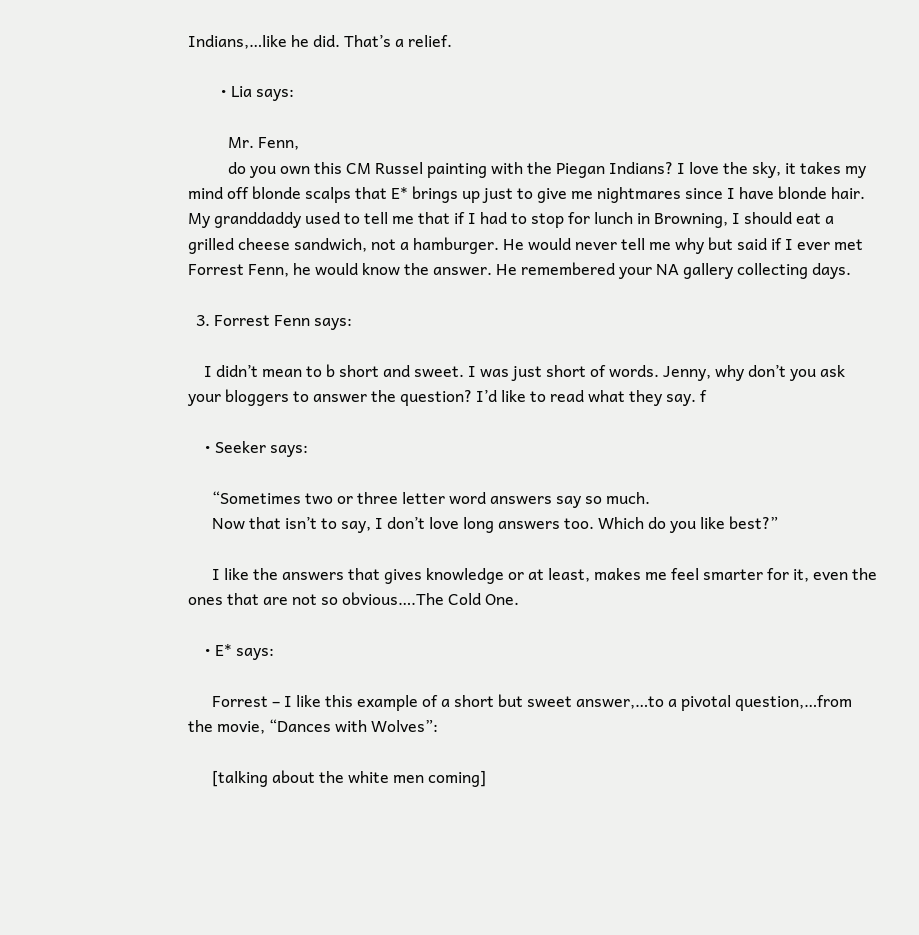Indians,…like he did. That’s a relief.

        • Lia says:

          Mr. Fenn,
          do you own this CM Russel painting with the Piegan Indians? I love the sky, it takes my mind off blonde scalps that E* brings up just to give me nightmares since I have blonde hair. My granddaddy used to tell me that if I had to stop for lunch in Browning, I should eat a grilled cheese sandwich, not a hamburger. He would never tell me why but said if I ever met Forrest Fenn, he would know the answer. He remembered your NA gallery collecting days.

  3. Forrest Fenn says:

    I didn’t mean to b short and sweet. I was just short of words. Jenny, why don’t you ask your bloggers to answer the question? I’d like to read what they say. f

    • Seeker says:

      “Sometimes two or three letter word answers say so much.
      Now that isn’t to say, I don’t love long answers too. Which do you like best?”

      I like the answers that gives knowledge or at least, makes me feel smarter for it, even the ones that are not so obvious….The Cold One.

    • E* says:

      Forrest – I like this example of a short but sweet answer,…to a pivotal question,…from the movie, “Dances with Wolves”:

      [talking about the white men coming]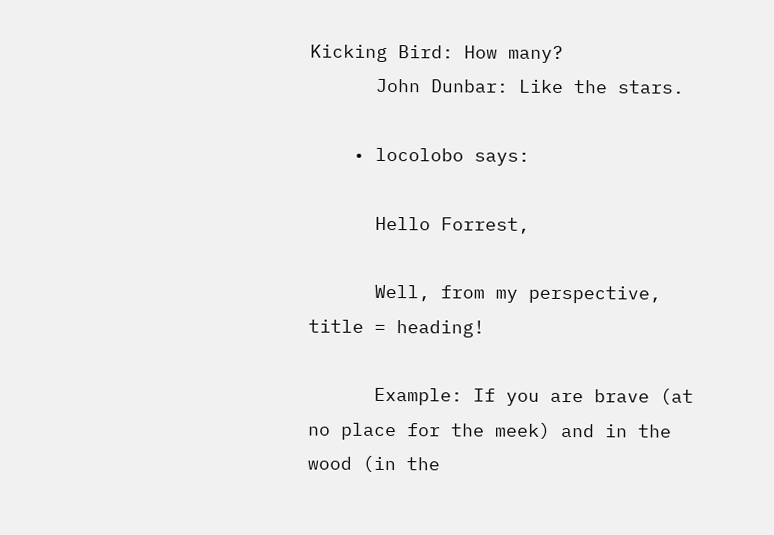Kicking Bird: How many?
      John Dunbar: Like the stars.

    • locolobo says:

      Hello Forrest,

      Well, from my perspective, title = heading!

      Example: If you are brave (at no place for the meek) and in the wood (in the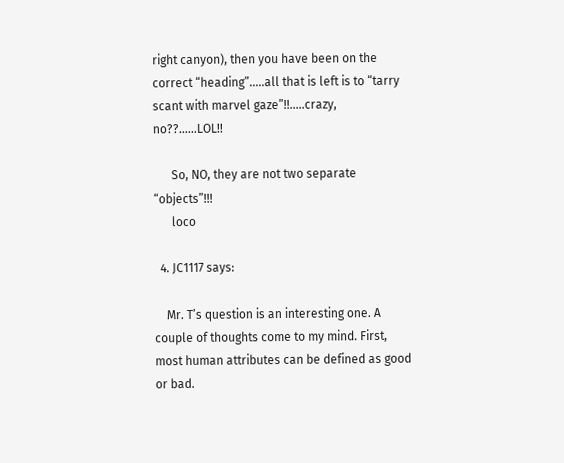right canyon), then you have been on the correct “heading”…..all that is left is to “tarry scant with marvel gaze”!!…..crazy, no??……LOL!!

      So, NO, they are not two separate “objects”!!!
      loco

  4. JC1117 says:

    Mr. T’s question is an interesting one. A couple of thoughts come to my mind. First, most human attributes can be defined as good or bad.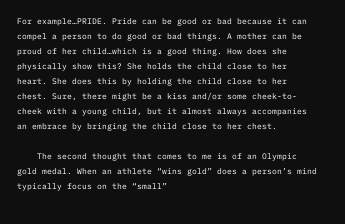For example…PRIDE. Pride can be good or bad because it can compel a person to do good or bad things. A mother can be proud of her child…which is a good thing. How does she physically show this? She holds the child close to her heart. She does this by holding the child close to her chest. Sure, there might be a kiss and/or some cheek-to-cheek with a young child, but it almost always accompanies an embrace by bringing the child close to her chest.

    The second thought that comes to me is of an Olympic gold medal. When an athlete “wins gold” does a person’s mind typically focus on the “small”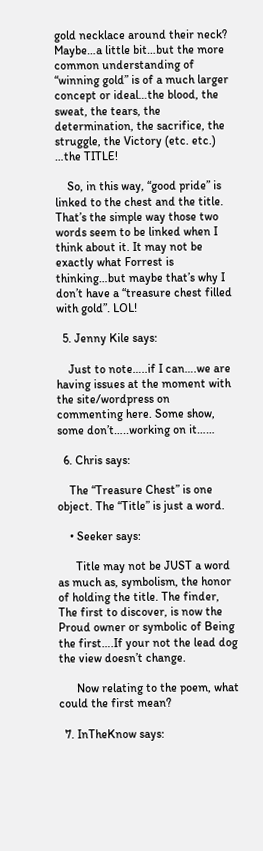gold necklace around their neck? Maybe…a little bit…but the more common understanding of “winning gold” is of a much larger concept or ideal…the blood, the sweat, the tears, the determination, the sacrifice, the struggle, the Victory (etc. etc.) …the TITLE!

    So, in this way, “good pride” is linked to the chest and the title. That’s the simple way those two words seem to be linked when I think about it. It may not be exactly what Forrest is thinking…but maybe that’s why I don’t have a “treasure chest filled with gold”. LOL!

  5. Jenny Kile says:

    Just to note…..if I can….we are having issues at the moment with the site/wordpress on commenting here. Some show, some don’t…..working on it……

  6. Chris says:

    The “Treasure Chest” is one object. The “Title” is just a word.

    • Seeker says:

      Title may not be JUST a word as much as, symbolism, the honor of holding the title. The finder, The first to discover, is now the Proud owner or symbolic of Being the first….If your not the lead dog the view doesn’t change.

      Now relating to the poem, what could the first mean?

  7. InTheKnow says: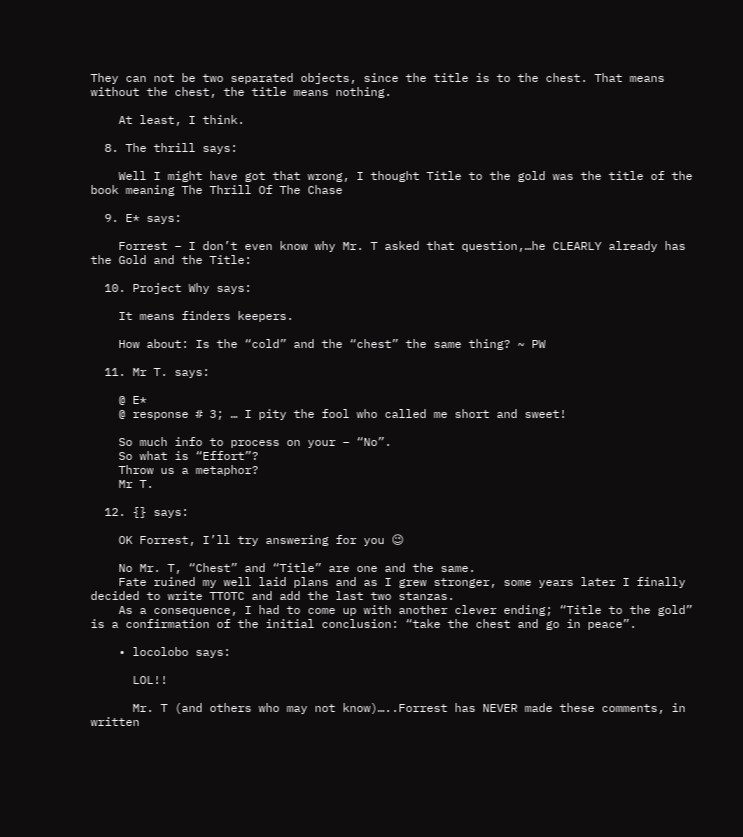They can not be two separated objects, since the title is to the chest. That means without the chest, the title means nothing.

    At least, I think.

  8. The thrill says:

    Well I might have got that wrong, I thought Title to the gold was the title of the book meaning The Thrill Of The Chase

  9. E* says:

    Forrest – I don’t even know why Mr. T asked that question,…he CLEARLY already has the Gold and the Title:

  10. Project Why says:

    It means finders keepers.

    How about: Is the “cold” and the “chest” the same thing? ~ PW

  11. Mr T. says:

    @ E*
    @ response # 3; … I pity the fool who called me short and sweet!

    So much info to process on your – “No”.
    So what is “Effort”?
    Throw us a metaphor?
    Mr T.

  12. {} says:

    OK Forrest, I’ll try answering for you 😉

    No Mr. T, “Chest” and “Title” are one and the same.
    Fate ruined my well laid plans and as I grew stronger, some years later I finally decided to write TTOTC and add the last two stanzas.
    As a consequence, I had to come up with another clever ending; “Title to the gold” is a confirmation of the initial conclusion: “take the chest and go in peace”.

    • locolobo says:

      LOL!!

      Mr. T (and others who may not know)…..Forrest has NEVER made these comments, in written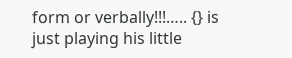form or verbally!!!….. {} is just playing his little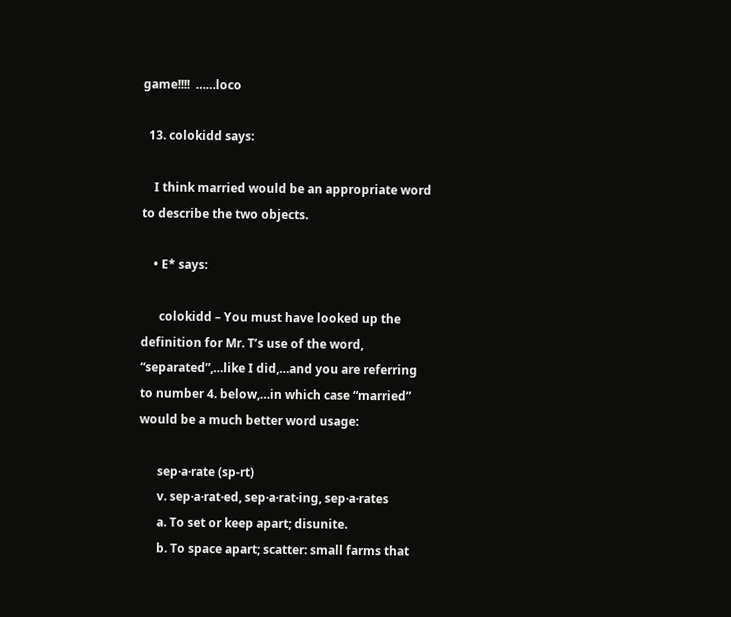game!!!!  ……loco

  13. colokidd says:

    I think married would be an appropriate word to describe the two objects.

    • E* says:

      colokidd – You must have looked up the definition for Mr. T’s use of the word, “separated”,…like I did,…and you are referring to number 4. below,…in which case “married” would be a much better word usage:

      sep·a·rate (sp-rt)
      v. sep·a·rat·ed, sep·a·rat·ing, sep·a·rates
      a. To set or keep apart; disunite.
      b. To space apart; scatter: small farms that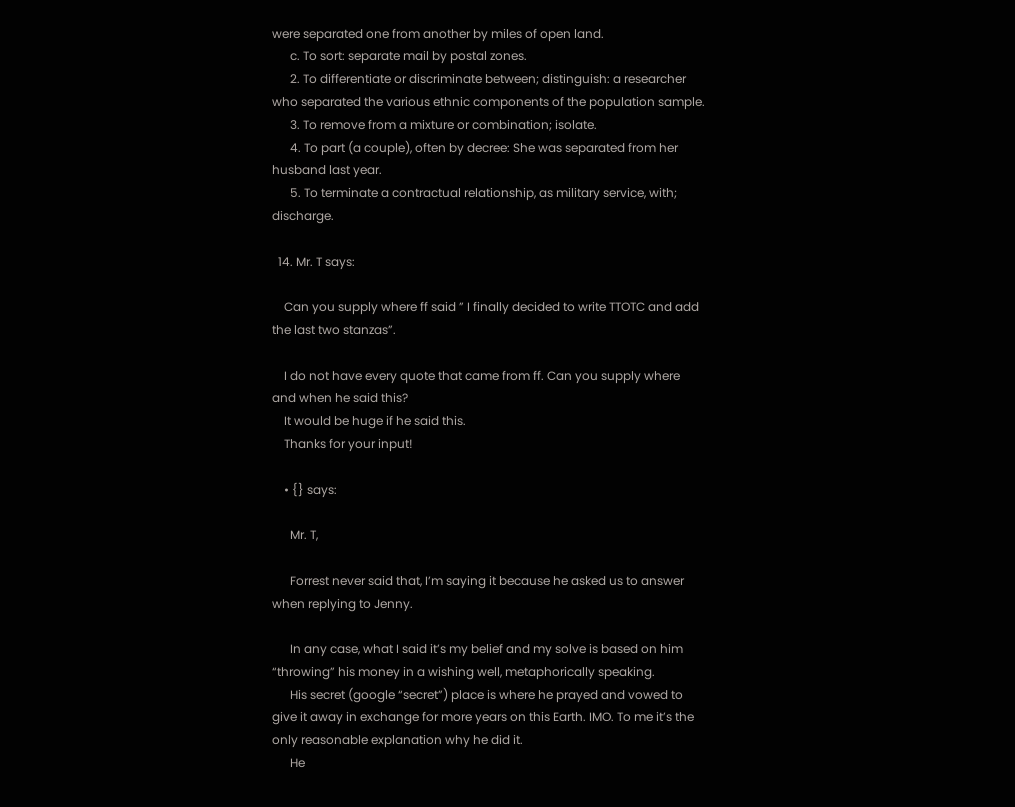were separated one from another by miles of open land.
      c. To sort: separate mail by postal zones.
      2. To differentiate or discriminate between; distinguish: a researcher who separated the various ethnic components of the population sample.
      3. To remove from a mixture or combination; isolate.
      4. To part (a couple), often by decree: She was separated from her husband last year.
      5. To terminate a contractual relationship, as military service, with; discharge.

  14. Mr. T says:

    Can you supply where ff said ” I finally decided to write TTOTC and add the last two stanzas”.

    I do not have every quote that came from ff. Can you supply where and when he said this?
    It would be huge if he said this.
    Thanks for your input!

    • {} says:

      Mr. T,

      Forrest never said that, I’m saying it because he asked us to answer when replying to Jenny.

      In any case, what I said it’s my belief and my solve is based on him “throwing” his money in a wishing well, metaphorically speaking.
      His secret (google “secret”) place is where he prayed and vowed to give it away in exchange for more years on this Earth. IMO. To me it’s the only reasonable explanation why he did it.
      He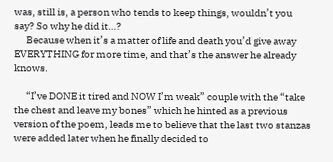was, still is, a person who tends to keep things, wouldn’t you say? So why he did it…?
      Because when it’s a matter of life and death you’d give away EVERYTHING for more time, and that’s the answer he already knows.

      “I’ve DONE it tired and NOW I’m weak” couple with the “take the chest and leave my bones” which he hinted as a previous version of the poem, leads me to believe that the last two stanzas were added later when he finally decided to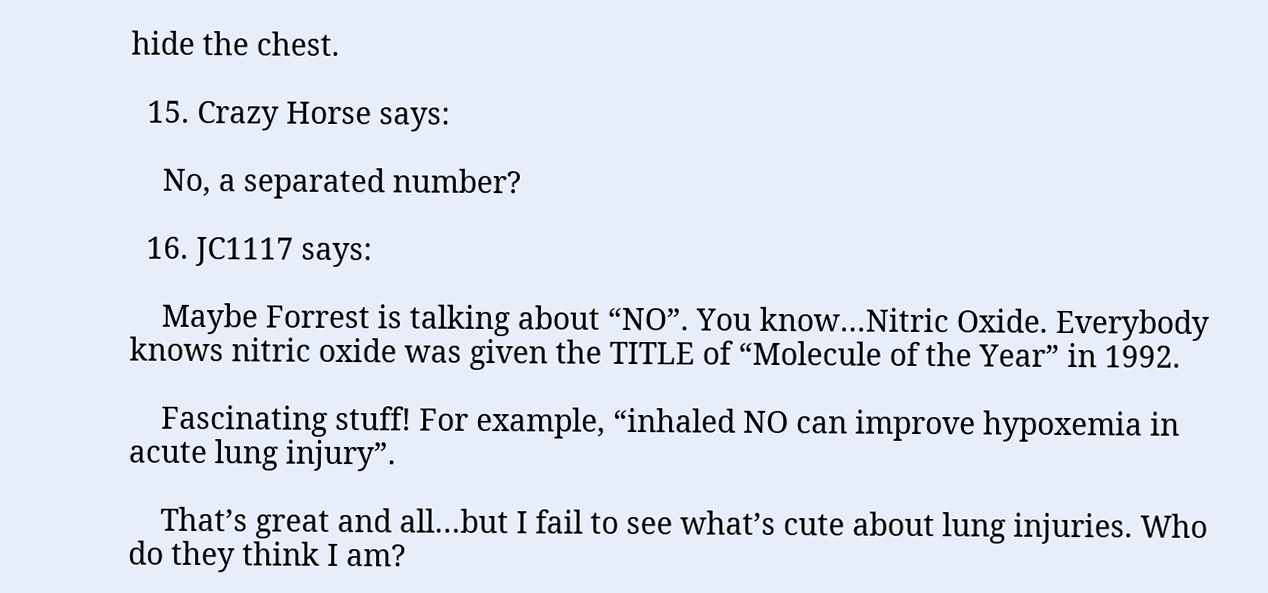hide the chest.

  15. Crazy Horse says:

    No, a separated number?

  16. JC1117 says:

    Maybe Forrest is talking about “NO”. You know…Nitric Oxide. Everybody knows nitric oxide was given the TITLE of “Molecule of the Year” in 1992.

    Fascinating stuff! For example, “inhaled NO can improve hypoxemia in acute lung injury”.

    That’s great and all…but I fail to see what’s cute about lung injuries. Who do they think I am?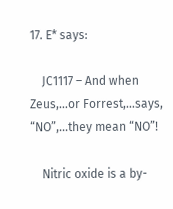17. E* says:

    JC1117 – And when Zeus,…or Forrest,…says, “NO”,…they mean “NO”!

    Nitric oxide is a by-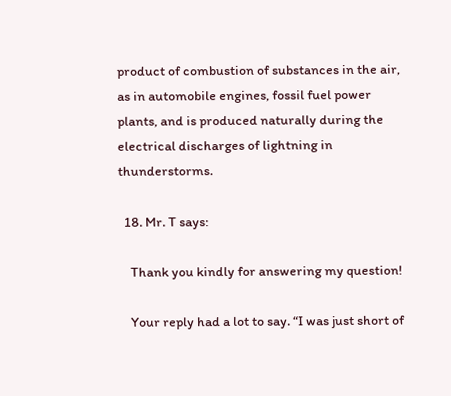product of combustion of substances in the air, as in automobile engines, fossil fuel power plants, and is produced naturally during the electrical discharges of lightning in thunderstorms.

  18. Mr. T says:

    Thank you kindly for answering my question!

    Your reply had a lot to say. “I was just short of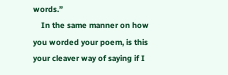words.”
    In the same manner on how you worded your poem, is this your cleaver way of saying if I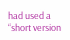had used a “short version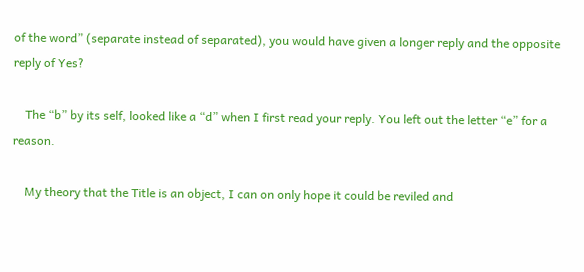of the word” (separate instead of separated), you would have given a longer reply and the opposite reply of Yes?

    The “b” by its self, looked like a “d” when I first read your reply. You left out the letter “e” for a reason.

    My theory that the Title is an object, I can on only hope it could be reviled and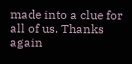made into a clue for all of us. Thanks again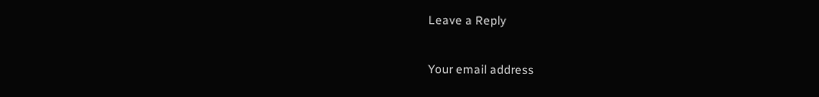Leave a Reply

Your email address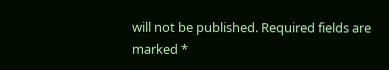will not be published. Required fields are marked *